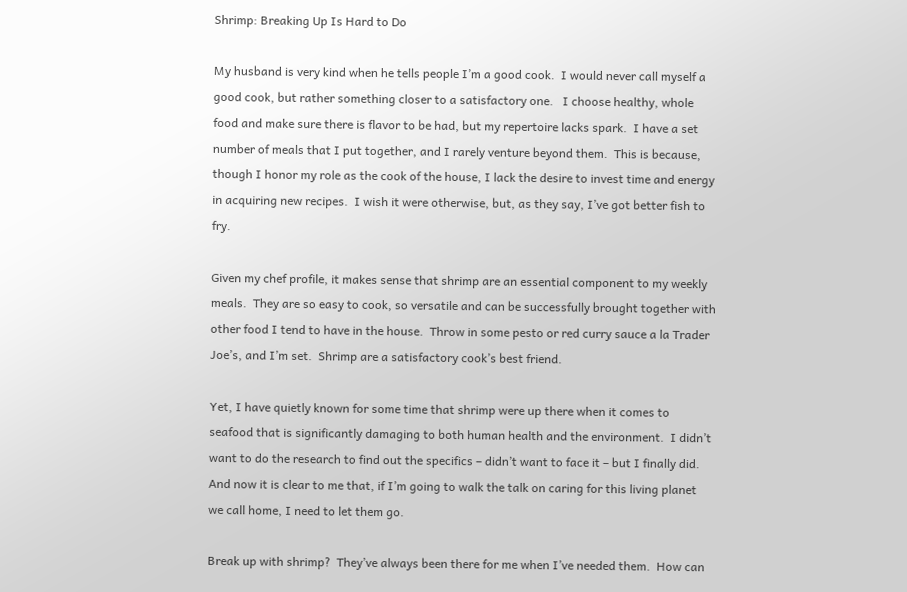Shrimp: Breaking Up Is Hard to Do

My husband is very kind when he tells people I’m a good cook.  I would never call myself a good cook, but rather something closer to a satisfactory one.   I choose healthy, whole food and make sure there is flavor to be had, but my repertoire lacks spark.  I have a set number of meals that I put together, and I rarely venture beyond them.  This is because, though I honor my role as the cook of the house, I lack the desire to invest time and energy in acquiring new recipes.  I wish it were otherwise, but, as they say, I’ve got better fish to fry.

Given my chef profile, it makes sense that shrimp are an essential component to my weekly meals.  They are so easy to cook, so versatile and can be successfully brought together with other food I tend to have in the house.  Throw in some pesto or red curry sauce a la Trader Joe’s, and I’m set.  Shrimp are a satisfactory cook’s best friend.

Yet, I have quietly known for some time that shrimp were up there when it comes to seafood that is significantly damaging to both human health and the environment.  I didn’t want to do the research to find out the specifics – didn’t want to face it – but I finally did.  And now it is clear to me that, if I’m going to walk the talk on caring for this living planet we call home, I need to let them go.

Break up with shrimp?  They’ve always been there for me when I’ve needed them.  How can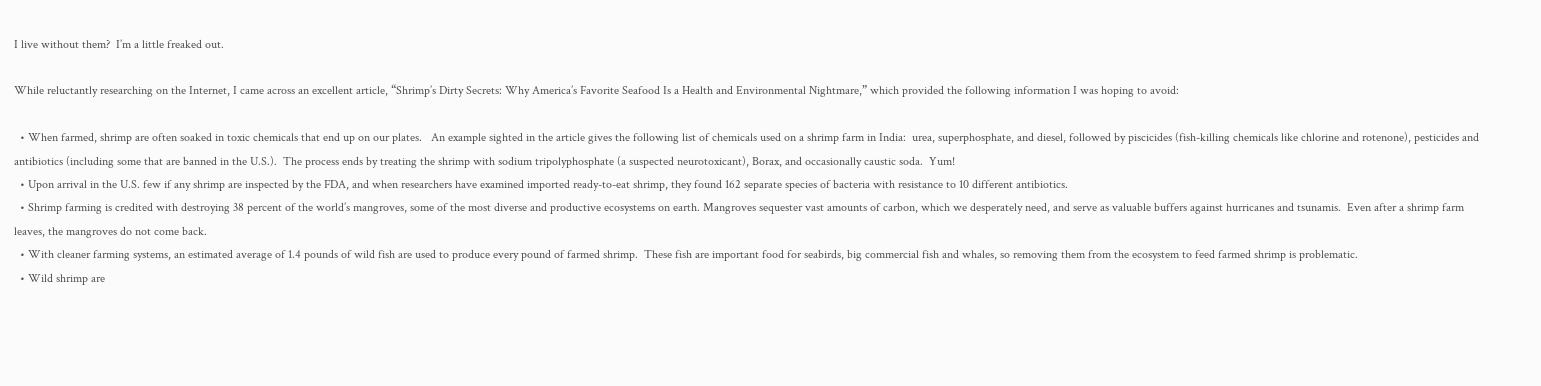I live without them?  I’m a little freaked out.

While reluctantly researching on the Internet, I came across an excellent article, “Shrimp’s Dirty Secrets: Why America’s Favorite Seafood Is a Health and Environmental Nightmare,” which provided the following information I was hoping to avoid:

  • When farmed, shrimp are often soaked in toxic chemicals that end up on our plates.   An example sighted in the article gives the following list of chemicals used on a shrimp farm in India:  urea, superphosphate, and diesel, followed by piscicides (fish-killing chemicals like chlorine and rotenone), pesticides and antibiotics (including some that are banned in the U.S.).  The process ends by treating the shrimp with sodium tripolyphosphate (a suspected neurotoxicant), Borax, and occasionally caustic soda.  Yum!
  • Upon arrival in the U.S. few if any shrimp are inspected by the FDA, and when researchers have examined imported ready-to-eat shrimp, they found 162 separate species of bacteria with resistance to 10 different antibiotics.
  • Shrimp farming is credited with destroying 38 percent of the world’s mangroves, some of the most diverse and productive ecosystems on earth. Mangroves sequester vast amounts of carbon, which we desperately need, and serve as valuable buffers against hurricanes and tsunamis.  Even after a shrimp farm leaves, the mangroves do not come back.
  • With cleaner farming systems, an estimated average of 1.4 pounds of wild fish are used to produce every pound of farmed shrimp.  These fish are important food for seabirds, big commercial fish and whales, so removing them from the ecosystem to feed farmed shrimp is problematic.
  • Wild shrimp are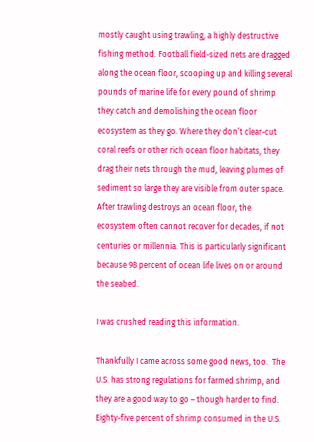mostly caught using trawling, a highly destructive fishing method. Football field-sized nets are dragged along the ocean floor, scooping up and killing several pounds of marine life for every pound of shrimp they catch and demolishing the ocean floor ecosystem as they go. Where they don’t clear-cut coral reefs or other rich ocean floor habitats, they drag their nets through the mud, leaving plumes of sediment so large they are visible from outer space.  After trawling destroys an ocean floor, the ecosystem often cannot recover for decades, if not centuries or millennia. This is particularly significant because 98 percent of ocean life lives on or around the seabed.

I was crushed reading this information.

Thankfully I came across some good news, too.  The U.S. has strong regulations for farmed shrimp, and they are a good way to go – though harder to find.  Eighty-five percent of shrimp consumed in the U.S.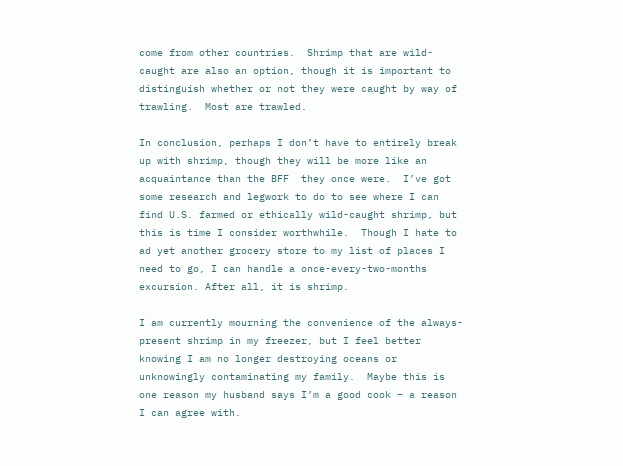come from other countries.  Shrimp that are wild-caught are also an option, though it is important to distinguish whether or not they were caught by way of trawling.  Most are trawled.

In conclusion, perhaps I don’t have to entirely break up with shrimp, though they will be more like an acquaintance than the BFF  they once were.  I’ve got some research and legwork to do to see where I can find U.S. farmed or ethically wild-caught shrimp, but this is time I consider worthwhile.  Though I hate to ad yet another grocery store to my list of places I need to go, I can handle a once-every-two-months excursion. After all, it is shrimp.

I am currently mourning the convenience of the always-present shrimp in my freezer, but I feel better knowing I am no longer destroying oceans or unknowingly contaminating my family.  Maybe this is one reason my husband says I’m a good cook – a reason I can agree with.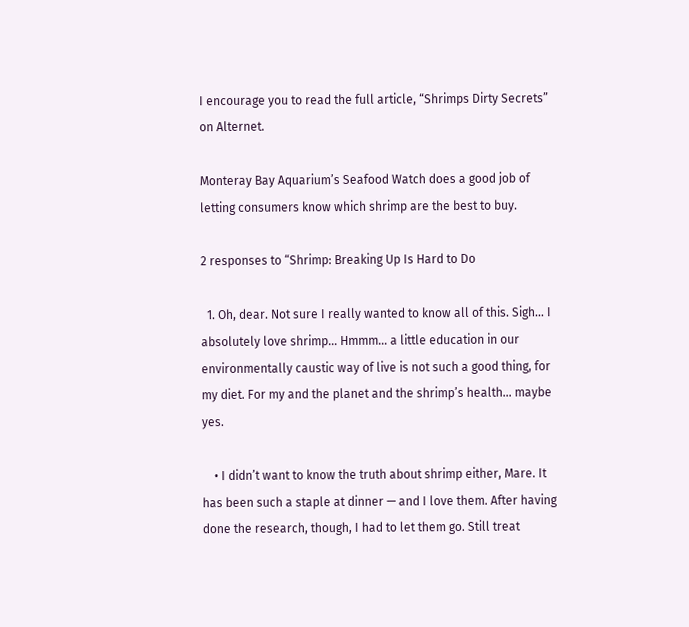I encourage you to read the full article, “Shrimps Dirty Secrets” on Alternet.

Monteray Bay Aquarium’s Seafood Watch does a good job of letting consumers know which shrimp are the best to buy.

2 responses to “Shrimp: Breaking Up Is Hard to Do

  1. Oh, dear. Not sure I really wanted to know all of this. Sigh… I absolutely love shrimp… Hmmm… a little education in our environmentally caustic way of live is not such a good thing, for my diet. For my and the planet and the shrimp’s health… maybe yes.

    • I didn’t want to know the truth about shrimp either, Mare. It has been such a staple at dinner — and I love them. After having done the research, though, I had to let them go. Still treat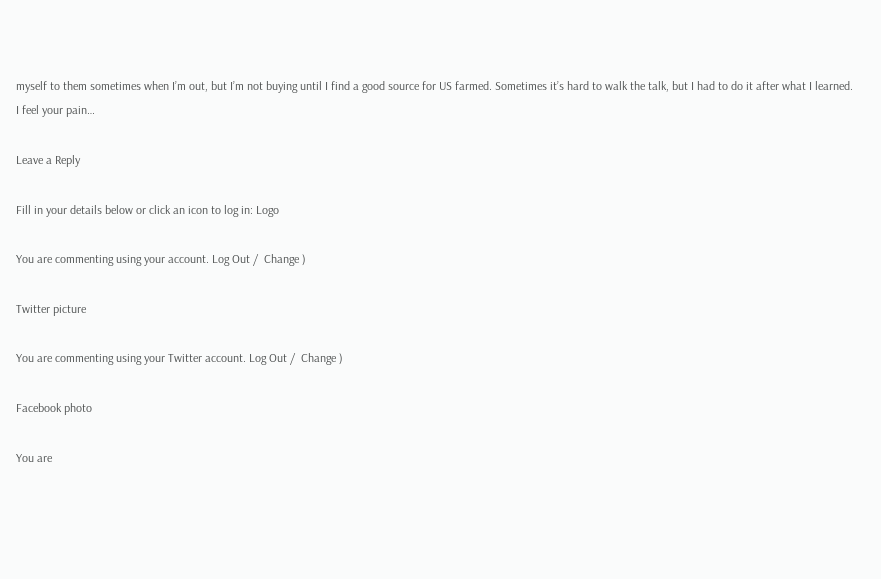myself to them sometimes when I’m out, but I’m not buying until I find a good source for US farmed. Sometimes it’s hard to walk the talk, but I had to do it after what I learned. I feel your pain…

Leave a Reply

Fill in your details below or click an icon to log in: Logo

You are commenting using your account. Log Out /  Change )

Twitter picture

You are commenting using your Twitter account. Log Out /  Change )

Facebook photo

You are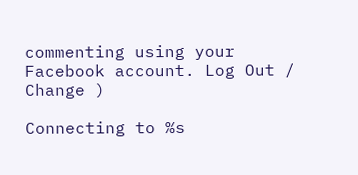commenting using your Facebook account. Log Out /  Change )

Connecting to %s